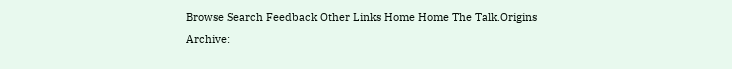Browse Search Feedback Other Links Home Home The Talk.Origins Archive: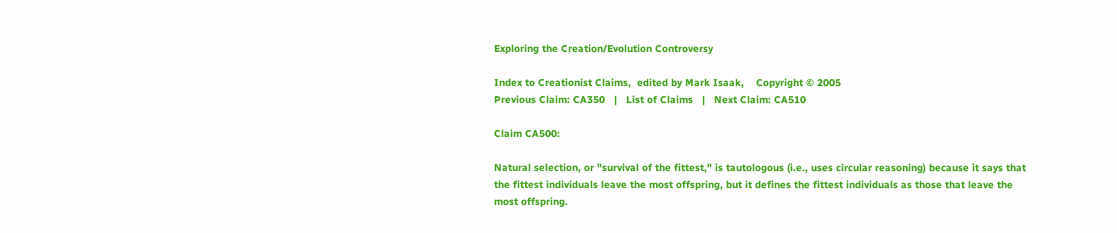Exploring the Creation/Evolution Controversy

Index to Creationist Claims,  edited by Mark Isaak,    Copyright © 2005
Previous Claim: CA350   |   List of Claims   |   Next Claim: CA510

Claim CA500:

Natural selection, or "survival of the fittest," is tautologous (i.e., uses circular reasoning) because it says that the fittest individuals leave the most offspring, but it defines the fittest individuals as those that leave the most offspring.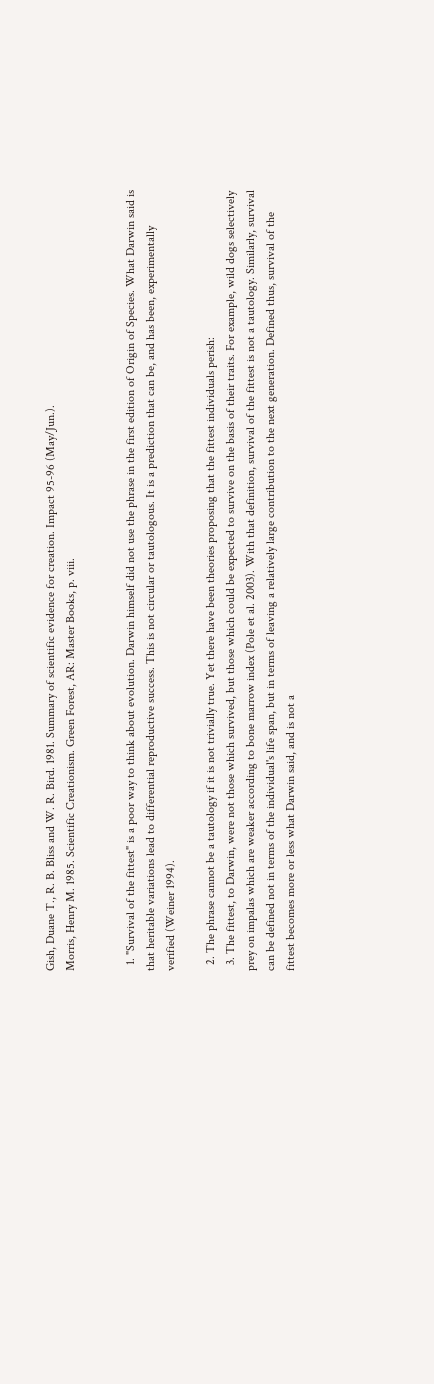Gish, Duane T., R. B. Bliss and W. R. Bird. 1981. Summary of scientific evidence for creation. Impact 95-96 (May/Jun.).
Morris, Henry M. 1985. Scientific Creationism. Green Forest, AR: Master Books, p. viii.


  1. "Survival of the fittest" is a poor way to think about evolution. Darwin himself did not use the phrase in the first edition of Origin of Species. What Darwin said is that heritable variations lead to differential reproductive success. This is not circular or tautologous. It is a prediction that can be, and has been, experimentally verified (Weiner 1994).

  2. The phrase cannot be a tautology if it is not trivially true. Yet there have been theories proposing that the fittest individuals perish:
  3. The fittest, to Darwin, were not those which survived, but those which could be expected to survive on the basis of their traits. For example, wild dogs selectively prey on impalas which are weaker according to bone marrow index (Pole et al. 2003). With that definition, survival of the fittest is not a tautology. Similarly, survival can be defined not in terms of the individual's life span, but in terms of leaving a relatively large contribution to the next generation. Defined thus, survival of the fittest becomes more or less what Darwin said, and is not a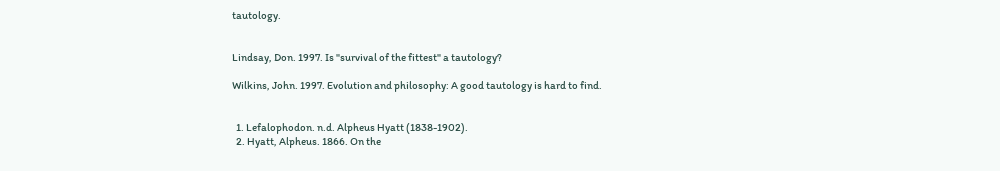tautology.


Lindsay, Don. 1997. Is "survival of the fittest" a tautology?

Wilkins, John. 1997. Evolution and philosophy: A good tautology is hard to find.


  1. Lefalophodon. n.d. Alpheus Hyatt (1838-1902).
  2. Hyatt, Alpheus. 1866. On the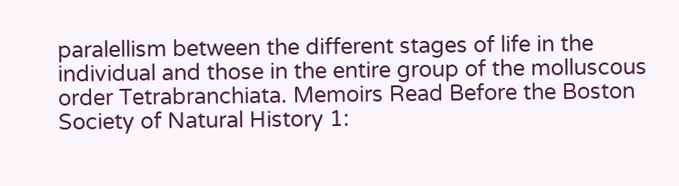paralellism between the different stages of life in the individual and those in the entire group of the molluscous order Tetrabranchiata. Memoirs Read Before the Boston Society of Natural History 1: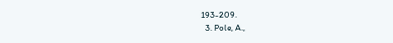193-209.
  3. Pole, A.,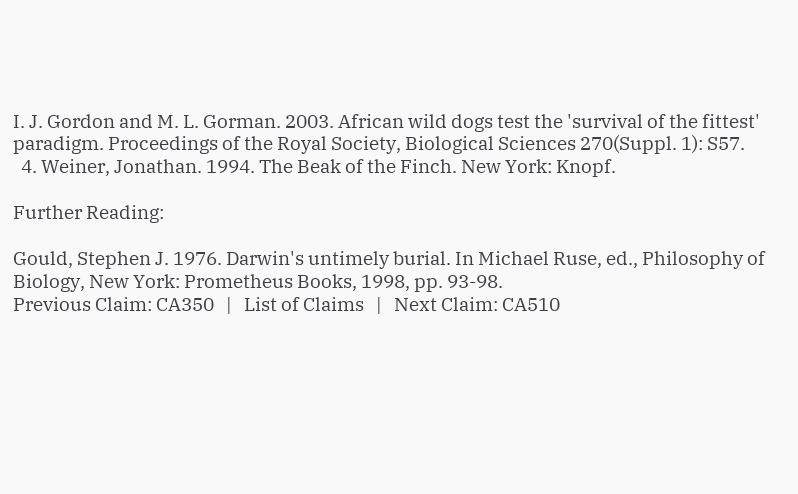I. J. Gordon and M. L. Gorman. 2003. African wild dogs test the 'survival of the fittest' paradigm. Proceedings of the Royal Society, Biological Sciences 270(Suppl. 1): S57.
  4. Weiner, Jonathan. 1994. The Beak of the Finch. New York: Knopf.

Further Reading:

Gould, Stephen J. 1976. Darwin's untimely burial. In Michael Ruse, ed., Philosophy of Biology, New York: Prometheus Books, 1998, pp. 93-98.
Previous Claim: CA350   |   List of Claims   |   Next Claim: CA510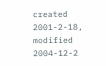created 2001-2-18, modified 2004-12-2